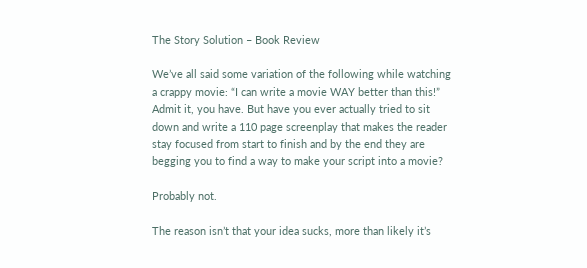The Story Solution – Book Review

We’ve all said some variation of the following while watching a crappy movie: “I can write a movie WAY better than this!” Admit it, you have. But have you ever actually tried to sit down and write a 110 page screenplay that makes the reader stay focused from start to finish and by the end they are begging you to find a way to make your script into a movie?

Probably not.

The reason isn’t that your idea sucks, more than likely it’s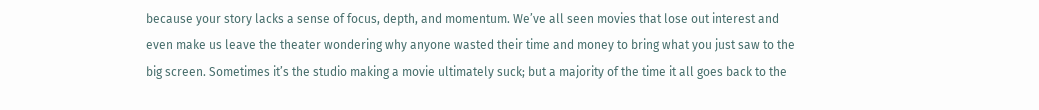because your story lacks a sense of focus, depth, and momentum. We’ve all seen movies that lose out interest and even make us leave the theater wondering why anyone wasted their time and money to bring what you just saw to the big screen. Sometimes it’s the studio making a movie ultimately suck; but a majority of the time it all goes back to the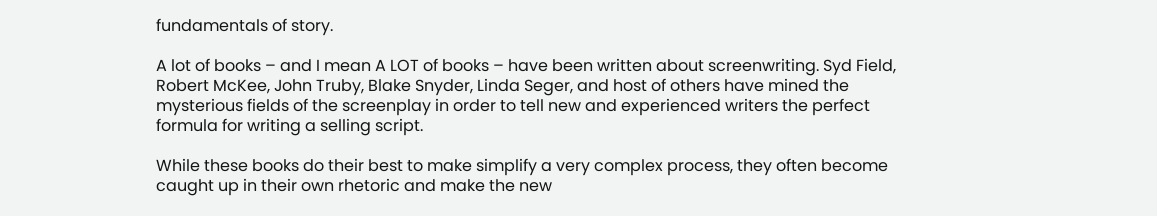fundamentals of story.

A lot of books – and I mean A LOT of books – have been written about screenwriting. Syd Field, Robert McKee, John Truby, Blake Snyder, Linda Seger, and host of others have mined the mysterious fields of the screenplay in order to tell new and experienced writers the perfect formula for writing a selling script.

While these books do their best to make simplify a very complex process, they often become caught up in their own rhetoric and make the new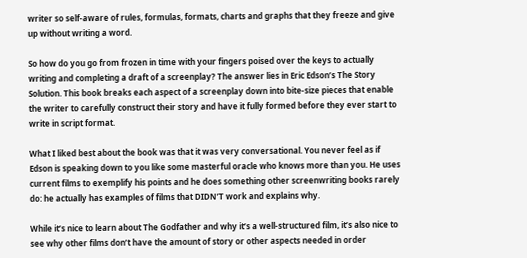writer so self-aware of rules, formulas, formats, charts and graphs that they freeze and give up without writing a word.

So how do you go from frozen in time with your fingers poised over the keys to actually writing and completing a draft of a screenplay? The answer lies in Eric Edson’s The Story Solution. This book breaks each aspect of a screenplay down into bite-size pieces that enable the writer to carefully construct their story and have it fully formed before they ever start to write in script format.

What I liked best about the book was that it was very conversational. You never feel as if Edson is speaking down to you like some masterful oracle who knows more than you. He uses current films to exemplify his points and he does something other screenwriting books rarely do: he actually has examples of films that DIDN’T work and explains why.

While it’s nice to learn about The Godfather and why it’s a well-structured film, it’s also nice to see why other films don’t have the amount of story or other aspects needed in order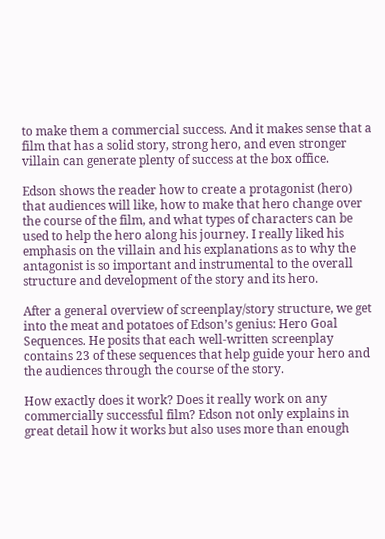to make them a commercial success. And it makes sense that a film that has a solid story, strong hero, and even stronger villain can generate plenty of success at the box office.

Edson shows the reader how to create a protagonist (hero) that audiences will like, how to make that hero change over the course of the film, and what types of characters can be used to help the hero along his journey. I really liked his emphasis on the villain and his explanations as to why the antagonist is so important and instrumental to the overall structure and development of the story and its hero.

After a general overview of screenplay/story structure, we get into the meat and potatoes of Edson’s genius: Hero Goal Sequences. He posits that each well-written screenplay contains 23 of these sequences that help guide your hero and the audiences through the course of the story.

How exactly does it work? Does it really work on any commercially successful film? Edson not only explains in great detail how it works but also uses more than enough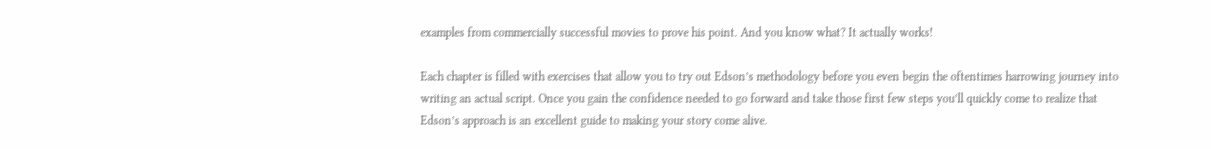examples from commercially successful movies to prove his point. And you know what? It actually works!

Each chapter is filled with exercises that allow you to try out Edson’s methodology before you even begin the oftentimes harrowing journey into writing an actual script. Once you gain the confidence needed to go forward and take those first few steps you’ll quickly come to realize that Edson’s approach is an excellent guide to making your story come alive.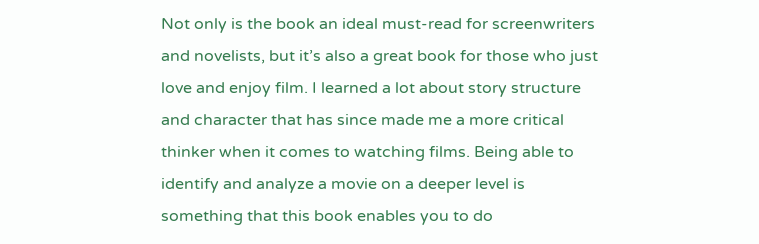Not only is the book an ideal must-read for screenwriters and novelists, but it’s also a great book for those who just love and enjoy film. I learned a lot about story structure and character that has since made me a more critical thinker when it comes to watching films. Being able to identify and analyze a movie on a deeper level is something that this book enables you to do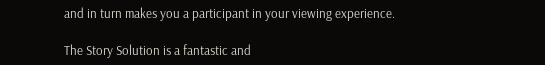and in turn makes you a participant in your viewing experience.

The Story Solution is a fantastic and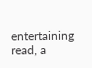entertaining read, a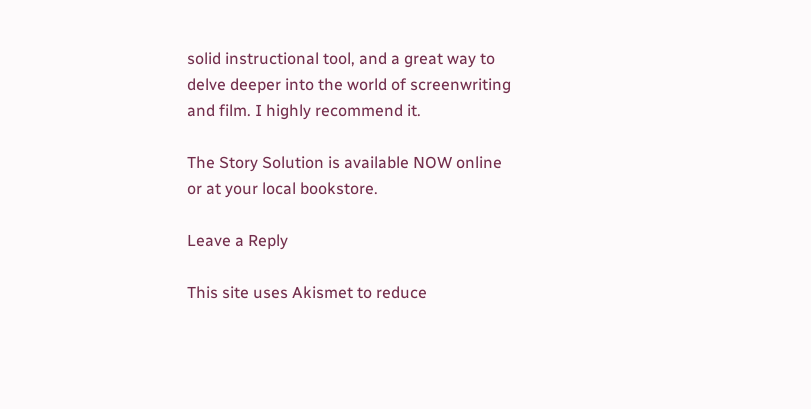solid instructional tool, and a great way to delve deeper into the world of screenwriting and film. I highly recommend it.

The Story Solution is available NOW online or at your local bookstore.

Leave a Reply

This site uses Akismet to reduce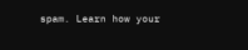spam. Learn how your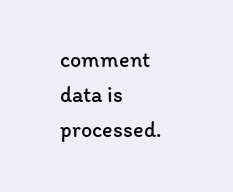comment data is processed.